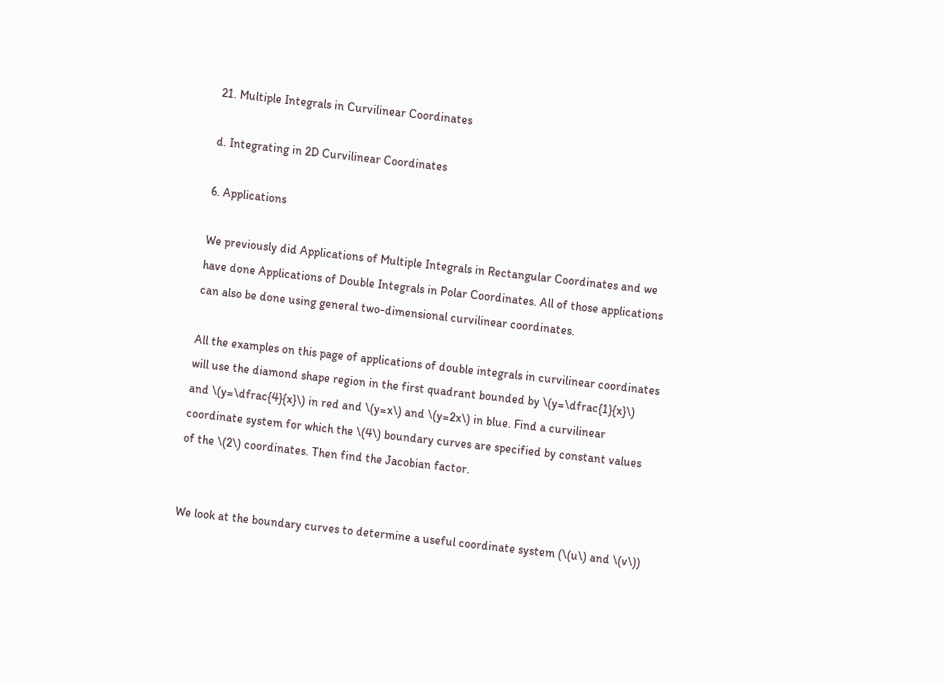21. Multiple Integrals in Curvilinear Coordinates

d. Integrating in 2D Curvilinear Coordinates

6. Applications

We previously did Applications of Multiple Integrals in Rectangular Coordinates and we have done Applications of Double Integrals in Polar Coordinates. All of those applications can also be done using general two-dimensional curvilinear coordinates.

All the examples on this page of applications of double integrals in curvilinear coordinates will use the diamond shape region in the first quadrant bounded by \(y=\dfrac{1}{x}\) and \(y=\dfrac{4}{x}\) in red and \(y=x\) and \(y=2x\) in blue. Find a curvilinear coordinate system for which the \(4\) boundary curves are specified by constant values of the \(2\) coordinates. Then find the Jacobian factor.


We look at the boundary curves to determine a useful coordinate system (\(u\) and \(v\))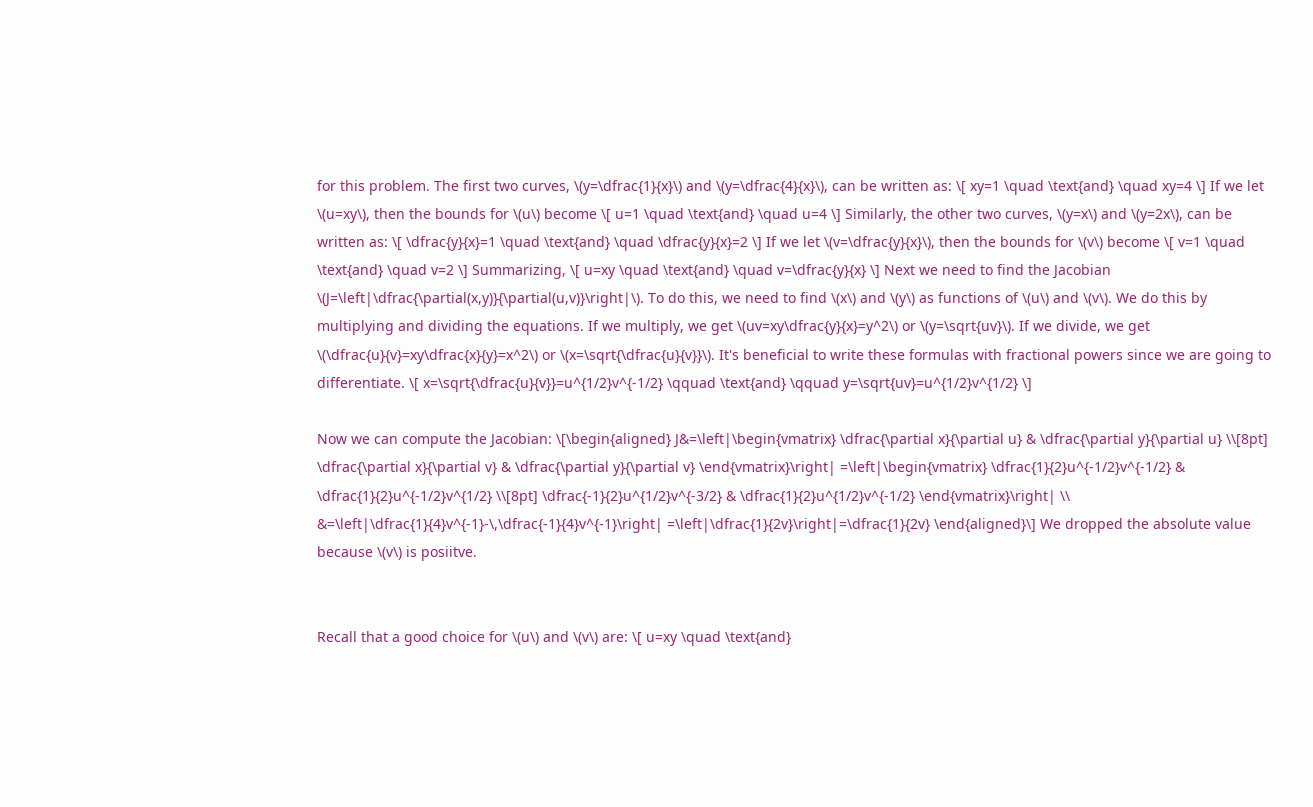for this problem. The first two curves, \(y=\dfrac{1}{x}\) and \(y=\dfrac{4}{x}\), can be written as: \[ xy=1 \quad \text{and} \quad xy=4 \] If we let \(u=xy\), then the bounds for \(u\) become \[ u=1 \quad \text{and} \quad u=4 \] Similarly, the other two curves, \(y=x\) and \(y=2x\), can be written as: \[ \dfrac{y}{x}=1 \quad \text{and} \quad \dfrac{y}{x}=2 \] If we let \(v=\dfrac{y}{x}\), then the bounds for \(v\) become \[ v=1 \quad \text{and} \quad v=2 \] Summarizing, \[ u=xy \quad \text{and} \quad v=\dfrac{y}{x} \] Next we need to find the Jacobian \(J=\left|\dfrac{\partial(x,y)}{\partial(u,v)}\right|\). To do this, we need to find \(x\) and \(y\) as functions of \(u\) and \(v\). We do this by multiplying and dividing the equations. If we multiply, we get \(uv=xy\dfrac{y}{x}=y^2\) or \(y=\sqrt{uv}\). If we divide, we get \(\dfrac{u}{v}=xy\dfrac{x}{y}=x^2\) or \(x=\sqrt{\dfrac{u}{v}}\). It's beneficial to write these formulas with fractional powers since we are going to differentiate. \[ x=\sqrt{\dfrac{u}{v}}=u^{1/2}v^{-1/2} \qquad \text{and} \qquad y=\sqrt{uv}=u^{1/2}v^{1/2} \]

Now we can compute the Jacobian: \[\begin{aligned} J&=\left|\begin{vmatrix} \dfrac{\partial x}{\partial u} & \dfrac{\partial y}{\partial u} \\[8pt] \dfrac{\partial x}{\partial v} & \dfrac{\partial y}{\partial v} \end{vmatrix}\right| =\left|\begin{vmatrix} \dfrac{1}{2}u^{-1/2}v^{-1/2} & \dfrac{1}{2}u^{-1/2}v^{1/2} \\[8pt] \dfrac{-1}{2}u^{1/2}v^{-3/2} & \dfrac{1}{2}u^{1/2}v^{-1/2} \end{vmatrix}\right| \\ &=\left|\dfrac{1}{4}v^{-1}-\,\dfrac{-1}{4}v^{-1}\right| =\left|\dfrac{1}{2v}\right|=\dfrac{1}{2v} \end{aligned}\] We dropped the absolute value because \(v\) is posiitve.


Recall that a good choice for \(u\) and \(v\) are: \[ u=xy \quad \text{and}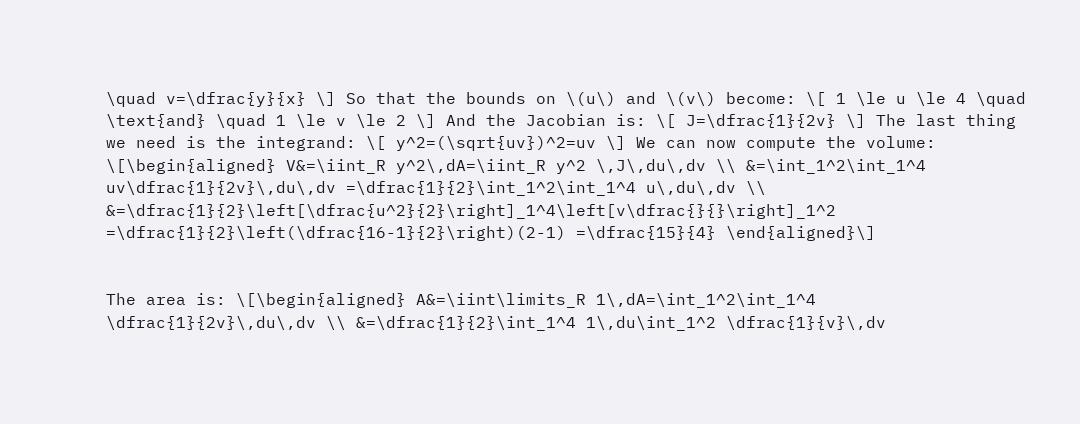\quad v=\dfrac{y}{x} \] So that the bounds on \(u\) and \(v\) become: \[ 1 \le u \le 4 \quad \text{and} \quad 1 \le v \le 2 \] And the Jacobian is: \[ J=\dfrac{1}{2v} \] The last thing we need is the integrand: \[ y^2=(\sqrt{uv})^2=uv \] We can now compute the volume: \[\begin{aligned} V&=\iint_R y^2\,dA=\iint_R y^2 \,J\,du\,dv \\ &=\int_1^2\int_1^4 uv\dfrac{1}{2v}\,du\,dv =\dfrac{1}{2}\int_1^2\int_1^4 u\,du\,dv \\ &=\dfrac{1}{2}\left[\dfrac{u^2}{2}\right]_1^4\left[v\dfrac{}{}\right]_1^2 =\dfrac{1}{2}\left(\dfrac{16-1}{2}\right)(2-1) =\dfrac{15}{4} \end{aligned}\]


The area is: \[\begin{aligned} A&=\iint\limits_R 1\,dA=\int_1^2\int_1^4 \dfrac{1}{2v}\,du\,dv \\ &=\dfrac{1}{2}\int_1^4 1\,du\int_1^2 \dfrac{1}{v}\,dv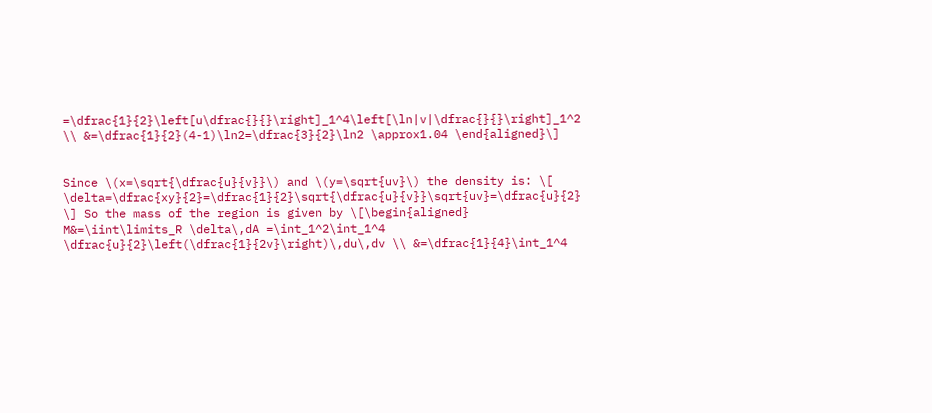=\dfrac{1}{2}\left[u\dfrac{}{}\right]_1^4\left[\ln|v|\dfrac{}{}\right]_1^2 \\ &=\dfrac{1}{2}(4-1)\ln2=\dfrac{3}{2}\ln2 \approx1.04 \end{aligned}\]


Since \(x=\sqrt{\dfrac{u}{v}}\) and \(y=\sqrt{uv}\) the density is: \[ \delta=\dfrac{xy}{2}=\dfrac{1}{2}\sqrt{\dfrac{u}{v}}\sqrt{uv}=\dfrac{u}{2} \] So the mass of the region is given by \[\begin{aligned} M&=\iint\limits_R \delta\,dA =\int_1^2\int_1^4 \dfrac{u}{2}\left(\dfrac{1}{2v}\right)\,du\,dv \\ &=\dfrac{1}{4}\int_1^4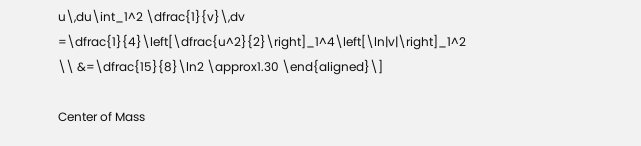u\,du\int_1^2 \dfrac{1}{v}\,dv =\dfrac{1}{4}\left[\dfrac{u^2}{2}\right]_1^4\left[\ln|v|\right]_1^2 \\ &=\dfrac{15}{8}\ln2 \approx1.30 \end{aligned}\]

Center of Mass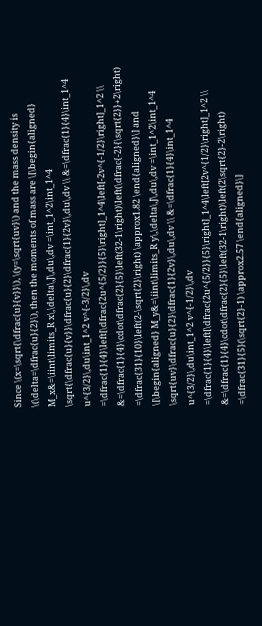Since \(x=\sqrt{\dfrac{u}{v}}\), \(y=\sqrt{uv}\) and the mass density is \(\delta=\dfrac{u}{2}\), then the moments of mass are \[\begin{aligned} M_x&=\iint\limits_R x\,\delta\,J\,du\,dv =\int_1^2\int_1^4 \sqrt{\dfrac{u}{v}}\dfrac{u}{2}\dfrac{1}{2v}\,du\,dv \\ &=\dfrac{1}{4}\int_1^4 u^{3/2}\,du\int_1^2 v^{-3/2}\,dv =\dfrac{1}{4}\left[\dfrac{2u^{5/2}}{5}\right]_1^4\left[-2v^{-1/2}\right]_1^2 \\ &=\dfrac{1}{4}\cdot\dfrac{2}{5}\left(32-1\right)\left(\dfrac{-2}{\sqrt{2}}+2\right) =\dfrac{31}{10}\left(2-\sqrt{2}\right) \approx1.82 \end{aligned}\] and \[\begin{aligned} M_y&=\iint\limits_R y\,\delta\,J\,du\,dv =\int_1^2\int_1^4 \sqrt{uv}\dfrac{u}{2}\dfrac{1}{2v}\,du\,dv \\ &=\dfrac{1}{4}\int_1^4 u^{3/2}\,du\int_1^2 v^{-1/2}\,dv =\dfrac{1}{4}\left[\dfrac{2u^{5/2}}{5}\right]_1^4\left[2v^{1/2}\right]_1^2 \\ &=\dfrac{1}{4}\cdot\dfrac{2}{5}\left(32-1\right)\left(2\sqrt{2}-2\right) =\dfrac{31}{5}(\sqrt{2}-1) \approx2.57 \end{aligned}\]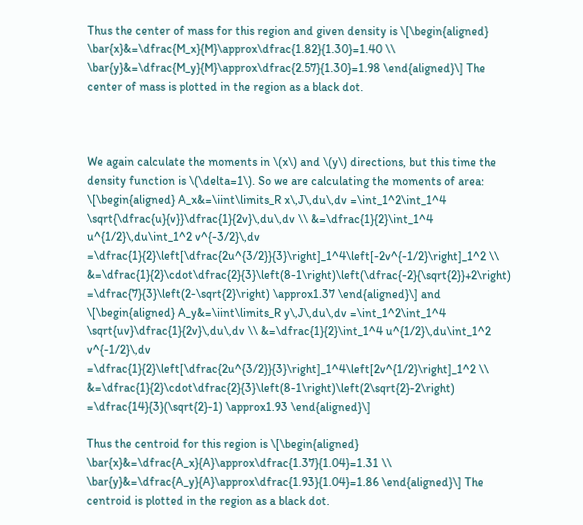Thus the center of mass for this region and given density is \[\begin{aligned} \bar{x}&=\dfrac{M_x}{M}\approx\dfrac{1.82}{1.30}=1.40 \\ \bar{y}&=\dfrac{M_y}{M}\approx\dfrac{2.57}{1.30}=1.98 \end{aligned}\] The center of mass is plotted in the region as a black dot.



We again calculate the moments in \(x\) and \(y\) directions, but this time the density function is \(\delta=1\). So we are calculating the moments of area: \[\begin{aligned} A_x&=\iint\limits_R x\,J\,du\,dv =\int_1^2\int_1^4 \sqrt{\dfrac{u}{v}}\dfrac{1}{2v}\,du\,dv \\ &=\dfrac{1}{2}\int_1^4 u^{1/2}\,du\int_1^2 v^{-3/2}\,dv =\dfrac{1}{2}\left[\dfrac{2u^{3/2}}{3}\right]_1^4\left[-2v^{-1/2}\right]_1^2 \\ &=\dfrac{1}{2}\cdot\dfrac{2}{3}\left(8-1\right)\left(\dfrac{-2}{\sqrt{2}}+2\right) =\dfrac{7}{3}\left(2-\sqrt{2}\right) \approx1.37 \end{aligned}\] and \[\begin{aligned} A_y&=\iint\limits_R y\,J\,du\,dv =\int_1^2\int_1^4 \sqrt{uv}\dfrac{1}{2v}\,du\,dv \\ &=\dfrac{1}{2}\int_1^4 u^{1/2}\,du\int_1^2 v^{-1/2}\,dv =\dfrac{1}{2}\left[\dfrac{2u^{3/2}}{3}\right]_1^4\left[2v^{1/2}\right]_1^2 \\ &=\dfrac{1}{2}\cdot\dfrac{2}{3}\left(8-1\right)\left(2\sqrt{2}-2\right) =\dfrac{14}{3}(\sqrt{2}-1) \approx1.93 \end{aligned}\]

Thus the centroid for this region is \[\begin{aligned} \bar{x}&=\dfrac{A_x}{A}\approx\dfrac{1.37}{1.04}=1.31 \\ \bar{y}&=\dfrac{A_y}{A}\approx\dfrac{1.93}{1.04}=1.86 \end{aligned}\] The centroid is plotted in the region as a black dot.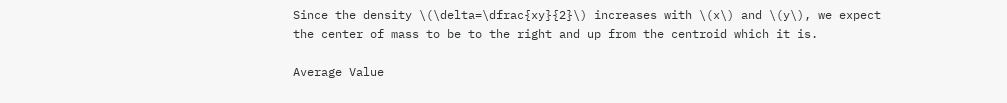Since the density \(\delta=\dfrac{xy}{2}\) increases with \(x\) and \(y\), we expect the center of mass to be to the right and up from the centroid which it is.

Average Value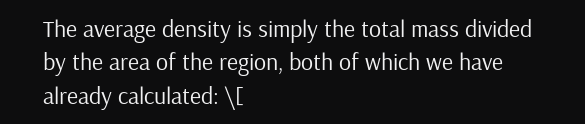The average density is simply the total mass divided by the area of the region, both of which we have already calculated: \[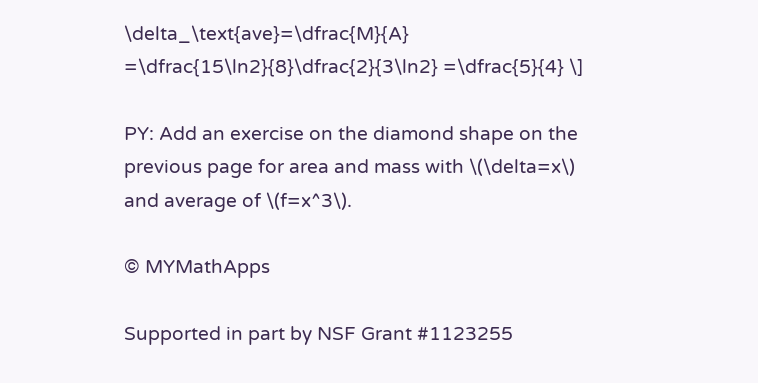\delta_\text{ave}=\dfrac{M}{A} =\dfrac{15\ln2}{8}\dfrac{2}{3\ln2} =\dfrac{5}{4} \]

PY: Add an exercise on the diamond shape on the previous page for area and mass with \(\delta=x\) and average of \(f=x^3\).

© MYMathApps

Supported in part by NSF Grant #1123255